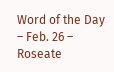Word of the Day – Feb. 26 – Roseate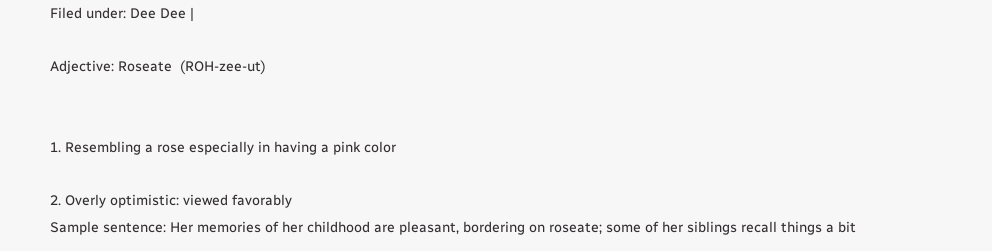Filed under: Dee Dee |

Adjective: Roseate  (ROH-zee-ut)


1. Resembling a rose especially in having a pink color

2. Overly optimistic: viewed favorably
Sample sentence: Her memories of her childhood are pleasant, bordering on roseate; some of her siblings recall things a bit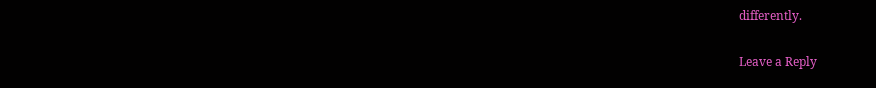differently.

Leave a Reply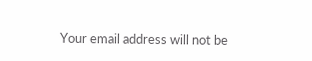Your email address will not be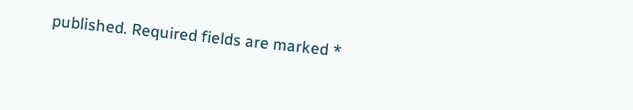published. Required fields are marked *